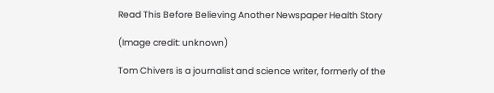Read This Before Believing Another Newspaper Health Story

(Image credit: unknown)

Tom Chivers is a journalist and science writer, formerly of the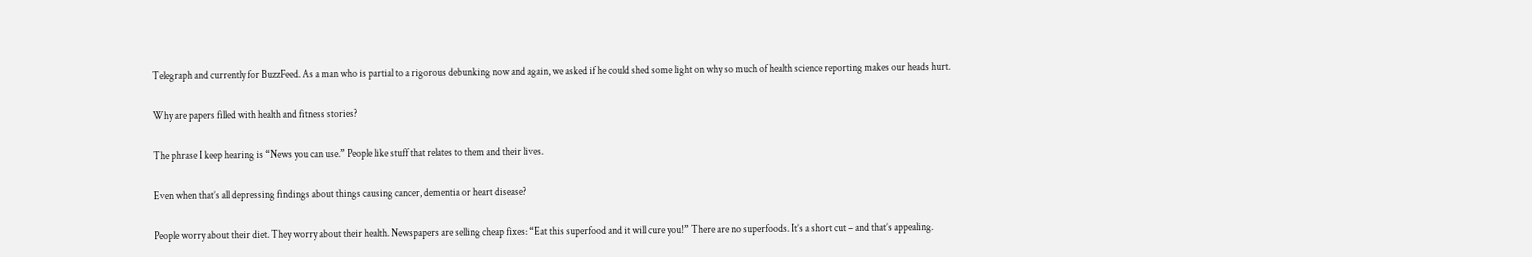Telegraph and currently for BuzzFeed. As a man who is partial to a rigorous debunking now and again, we asked if he could shed some light on why so much of health science reporting makes our heads hurt.

Why are papers filled with health and fitness stories?

The phrase I keep hearing is “News you can use.” People like stuff that relates to them and their lives.

Even when that’s all depressing findings about things causing cancer, dementia or heart disease?

People worry about their diet. They worry about their health. Newspapers are selling cheap fixes: “Eat this superfood and it will cure you!” There are no superfoods. It’s a short cut – and that’s appealing.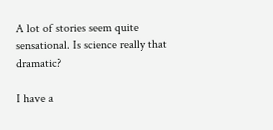A lot of stories seem quite sensational. Is science really that dramatic?

I have a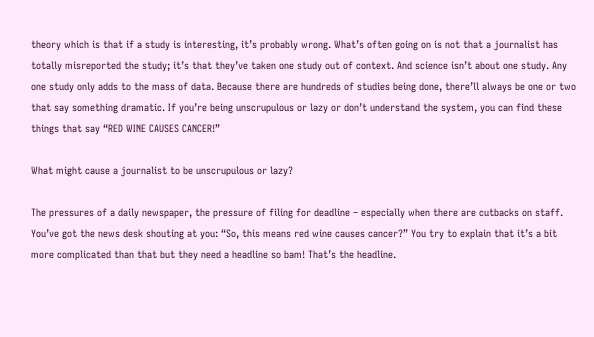theory which is that if a study is interesting, it’s probably wrong. What’s often going on is not that a journalist has totally misreported the study; it’s that they’ve taken one study out of context. And science isn’t about one study. Any one study only adds to the mass of data. Because there are hundreds of studies being done, there’ll always be one or two that say something dramatic. If you’re being unscrupulous or lazy or don’t understand the system, you can find these things that say “RED WINE CAUSES CANCER!”

What might cause a journalist to be unscrupulous or lazy?

The pressures of a daily newspaper, the pressure of filing for deadline – especially when there are cutbacks on staff. You’ve got the news desk shouting at you: “So, this means red wine causes cancer?” You try to explain that it’s a bit more complicated than that but they need a headline so bam! That’s the headline.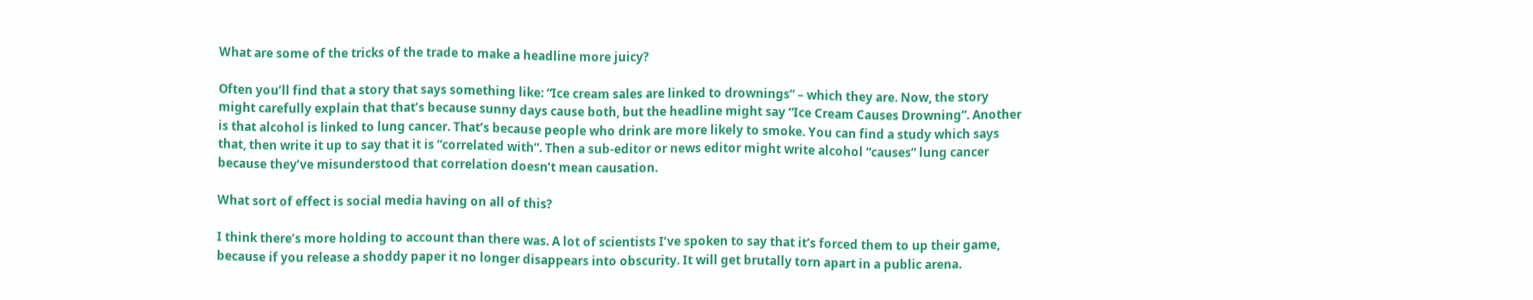What are some of the tricks of the trade to make a headline more juicy?

Often you’ll find that a story that says something like: “Ice cream sales are linked to drownings” – which they are. Now, the story might carefully explain that that’s because sunny days cause both, but the headline might say “Ice Cream Causes Drowning”. Another is that alcohol is linked to lung cancer. That’s because people who drink are more likely to smoke. You can find a study which says that, then write it up to say that it is “correlated with”. Then a sub-editor or news editor might write alcohol “causes” lung cancer because they’ve misunderstood that correlation doesn’t mean causation.

What sort of effect is social media having on all of this?

I think there’s more holding to account than there was. A lot of scientists I’ve spoken to say that it’s forced them to up their game, because if you release a shoddy paper it no longer disappears into obscurity. It will get brutally torn apart in a public arena.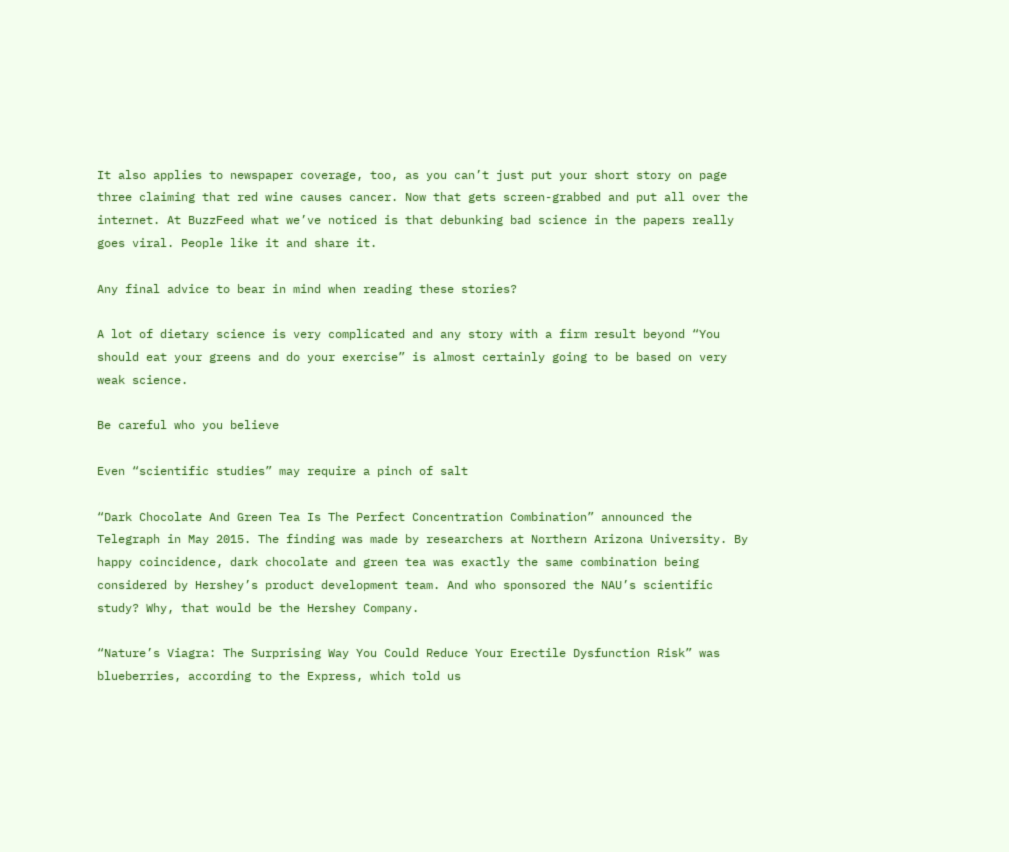It also applies to newspaper coverage, too, as you can’t just put your short story on page three claiming that red wine causes cancer. Now that gets screen-grabbed and put all over the internet. At BuzzFeed what we’ve noticed is that debunking bad science in the papers really goes viral. People like it and share it.

Any final advice to bear in mind when reading these stories?

A lot of dietary science is very complicated and any story with a firm result beyond “You should eat your greens and do your exercise” is almost certainly going to be based on very weak science.

Be careful who you believe

Even “scientific studies” may require a pinch of salt

“Dark Chocolate And Green Tea Is The Perfect Concentration Combination” announced the Telegraph in May 2015. The finding was made by researchers at Northern Arizona University. By happy coincidence, dark chocolate and green tea was exactly the same combination being considered by Hershey’s product development team. And who sponsored the NAU’s scientific study? Why, that would be the Hershey Company.

“Nature’s Viagra: The Surprising Way You Could Reduce Your Erectile Dysfunction Risk” was blueberries, according to the Express, which told us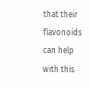that their flavonoids can help with this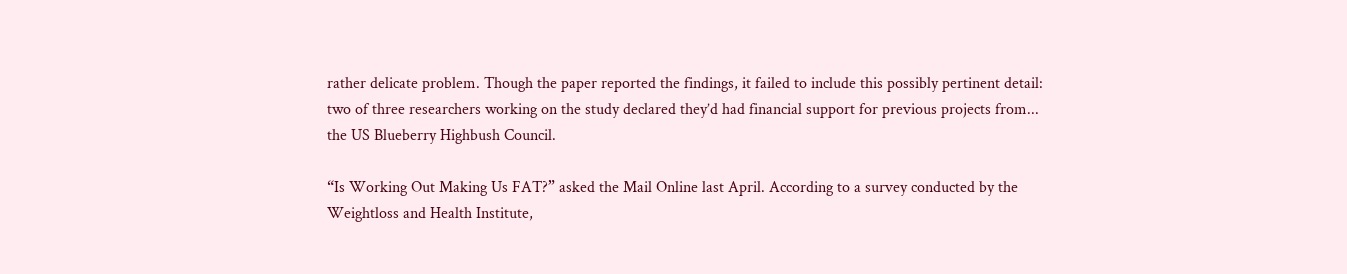rather delicate problem. Though the paper reported the findings, it failed to include this possibly pertinent detail: two of three researchers working on the study declared they’d had financial support for previous projects from... the US Blueberry Highbush Council.

“Is Working Out Making Us FAT?” asked the Mail Online last April. According to a survey conducted by the Weightloss and Health Institute,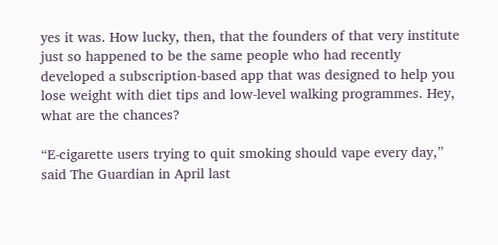yes it was. How lucky, then, that the founders of that very institute just so happened to be the same people who had recently developed a subscription-based app that was designed to help you lose weight with diet tips and low-level walking programmes. Hey, what are the chances?

“E-cigarette users trying to quit smoking should vape every day,” said The Guardian in April last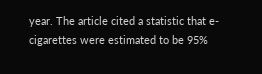year. The article cited a statistic that e-cigarettes were estimated to be 95%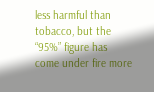less harmful than tobacco, but the “95%” figure has come under fire more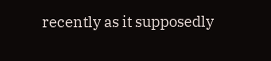recently as it supposedly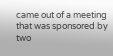came out of a meeting that was sponsored by two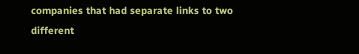companies that had separate links to two different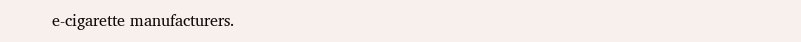e-cigarette manufacturers.